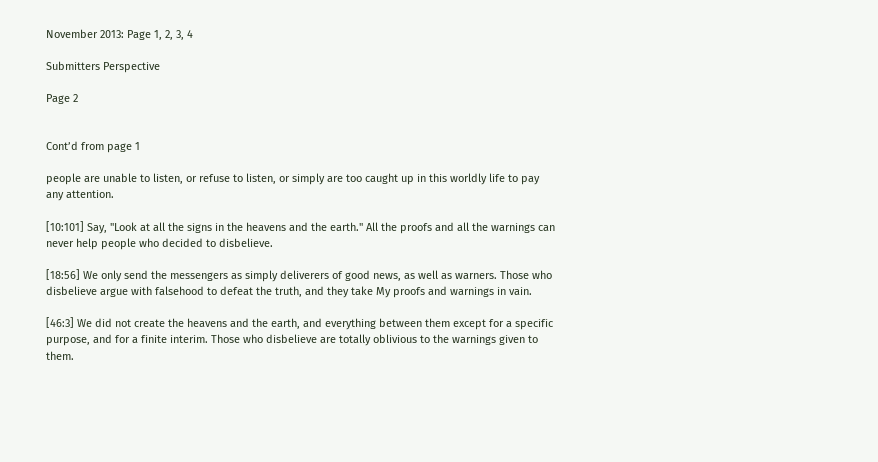November 2013: Page 1, 2, 3, 4

Submitters Perspective

Page 2


Cont’d from page 1

people are unable to listen, or refuse to listen, or simply are too caught up in this worldly life to pay any attention.

[10:101] Say, "Look at all the signs in the heavens and the earth." All the proofs and all the warnings can never help people who decided to disbelieve.

[18:56] We only send the messengers as simply deliverers of good news, as well as warners. Those who disbelieve argue with falsehood to defeat the truth, and they take My proofs and warnings in vain.

[46:3] We did not create the heavens and the earth, and everything between them except for a specific purpose, and for a finite interim. Those who disbelieve are totally oblivious to the warnings given to them.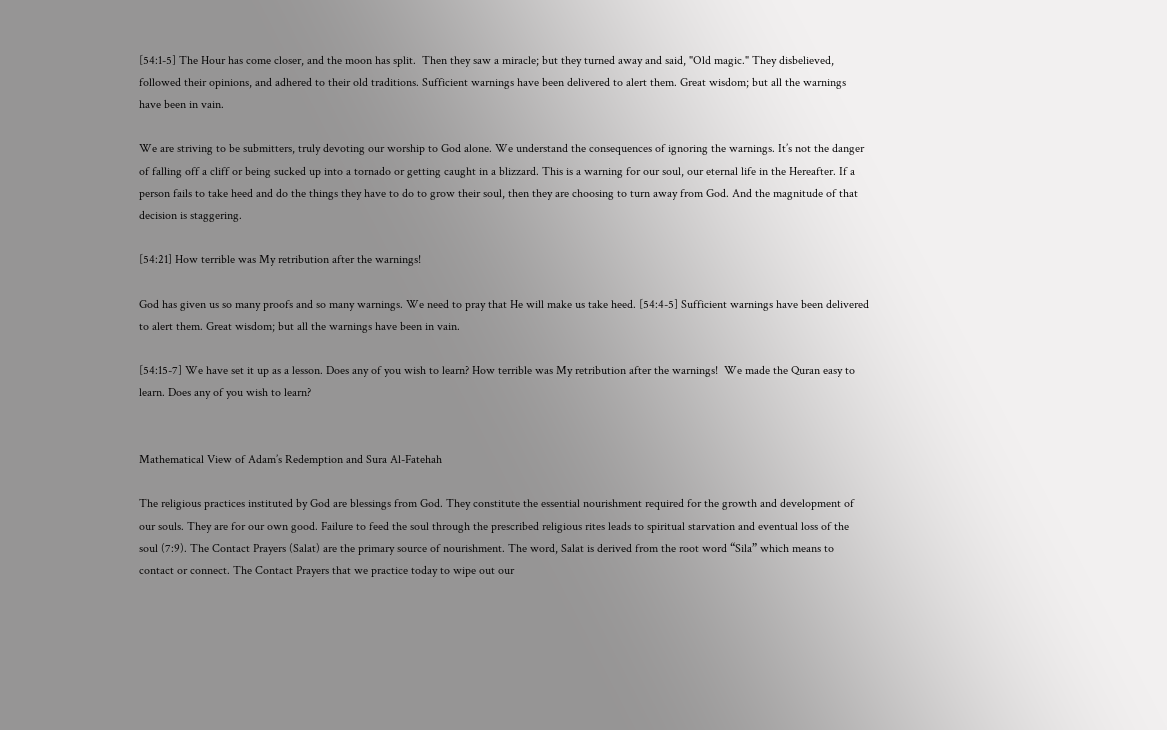[54:1-5] The Hour has come closer, and the moon has split.  Then they saw a miracle; but they turned away and said, "Old magic." They disbelieved, followed their opinions, and adhered to their old traditions. Sufficient warnings have been delivered to alert them. Great wisdom; but all the warnings have been in vain.

We are striving to be submitters, truly devoting our worship to God alone. We understand the consequences of ignoring the warnings. It’s not the danger of falling off a cliff or being sucked up into a tornado or getting caught in a blizzard. This is a warning for our soul, our eternal life in the Hereafter. If a person fails to take heed and do the things they have to do to grow their soul, then they are choosing to turn away from God. And the magnitude of that decision is staggering.

[54:21] How terrible was My retribution after the warnings!

God has given us so many proofs and so many warnings. We need to pray that He will make us take heed. [54:4-5] Sufficient warnings have been delivered to alert them. Great wisdom; but all the warnings have been in vain.

[54:15-7] We have set it up as a lesson. Does any of you wish to learn? How terrible was My retribution after the warnings!  We made the Quran easy to learn. Does any of you wish to learn?


Mathematical View of Adam’s Redemption and Sura Al-Fatehah

The religious practices instituted by God are blessings from God. They constitute the essential nourishment required for the growth and development of our souls. They are for our own good. Failure to feed the soul through the prescribed religious rites leads to spiritual starvation and eventual loss of the soul (7:9). The Contact Prayers (Salat) are the primary source of nourishment. The word, Salat is derived from the root word “Sila” which means to contact or connect. The Contact Prayers that we practice today to wipe out our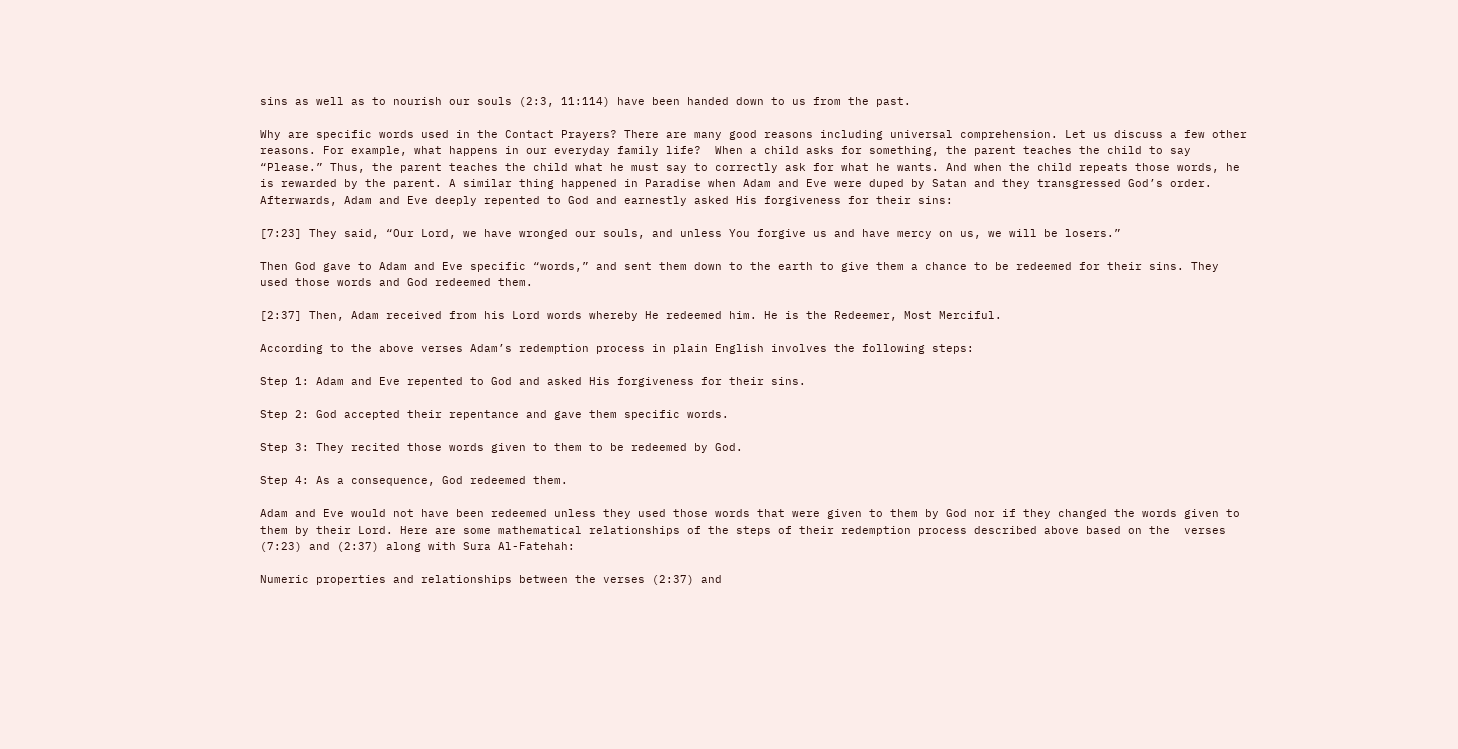sins as well as to nourish our souls (2:3, 11:114) have been handed down to us from the past.

Why are specific words used in the Contact Prayers? There are many good reasons including universal comprehension. Let us discuss a few other reasons. For example, what happens in our everyday family life?  When a child asks for something, the parent teaches the child to say “Please.” Thus, the parent teaches the child what he must say to correctly ask for what he wants. And when the child repeats those words, he is rewarded by the parent. A similar thing happened in Paradise when Adam and Eve were duped by Satan and they transgressed God’s order. Afterwards, Adam and Eve deeply repented to God and earnestly asked His forgiveness for their sins:

[7:23] They said, “Our Lord, we have wronged our souls, and unless You forgive us and have mercy on us, we will be losers.”

Then God gave to Adam and Eve specific “words,” and sent them down to the earth to give them a chance to be redeemed for their sins. They used those words and God redeemed them.

[2:37] Then, Adam received from his Lord words whereby He redeemed him. He is the Redeemer, Most Merciful.

According to the above verses Adam’s redemption process in plain English involves the following steps:

Step 1: Adam and Eve repented to God and asked His forgiveness for their sins.

Step 2: God accepted their repentance and gave them specific words.

Step 3: They recited those words given to them to be redeemed by God.

Step 4: As a consequence, God redeemed them.

Adam and Eve would not have been redeemed unless they used those words that were given to them by God nor if they changed the words given to them by their Lord. Here are some mathematical relationships of the steps of their redemption process described above based on the  verses (7:23) and (2:37) along with Sura Al-Fatehah:

Numeric properties and relationships between the verses (2:37) and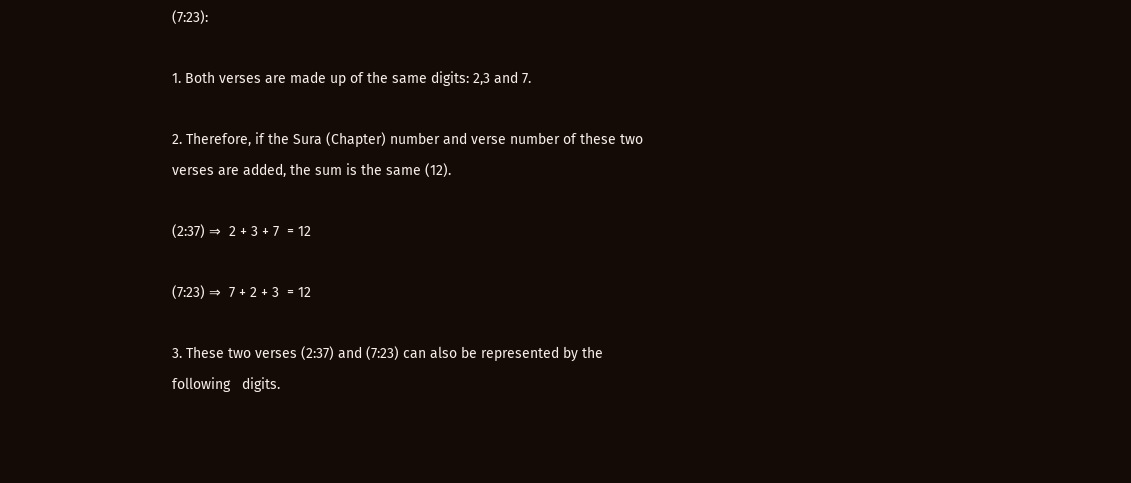(7:23):

1. Both verses are made up of the same digits: 2,3 and 7.

2. Therefore, if the Sura (Chapter) number and verse number of these two verses are added, the sum is the same (12).

(2:37) ⇒  2 + 3 + 7  = 12

(7:23) ⇒  7 + 2 + 3  = 12

3. These two verses (2:37) and (7:23) can also be represented by the following   digits.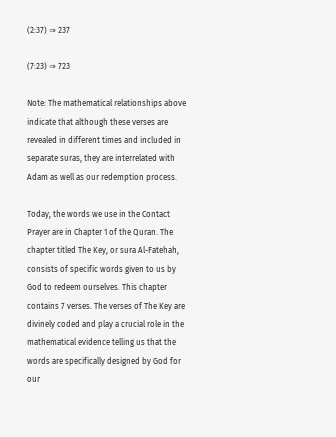(2:37) ⇒ 237

(7:23) ⇒ 723

Note: The mathematical relationships above indicate that although these verses are revealed in different times and included in separate suras, they are interrelated with Adam as well as our redemption process.

Today, the words we use in the Contact Prayer are in Chapter 1 of the Quran. The chapter titled The Key, or sura Al-Fatehah, consists of specific words given to us by God to redeem ourselves. This chapter contains 7 verses. The verses of The Key are divinely coded and play a crucial role in the mathematical evidence telling us that the words are specifically designed by God for our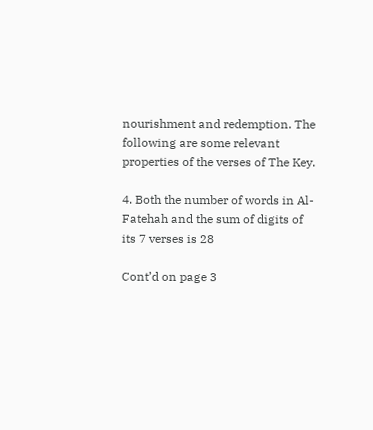nourishment and redemption. The following are some relevant properties of the verses of The Key.

4. Both the number of words in Al-Fatehah and the sum of digits of its 7 verses is 28

Cont’d on page 3